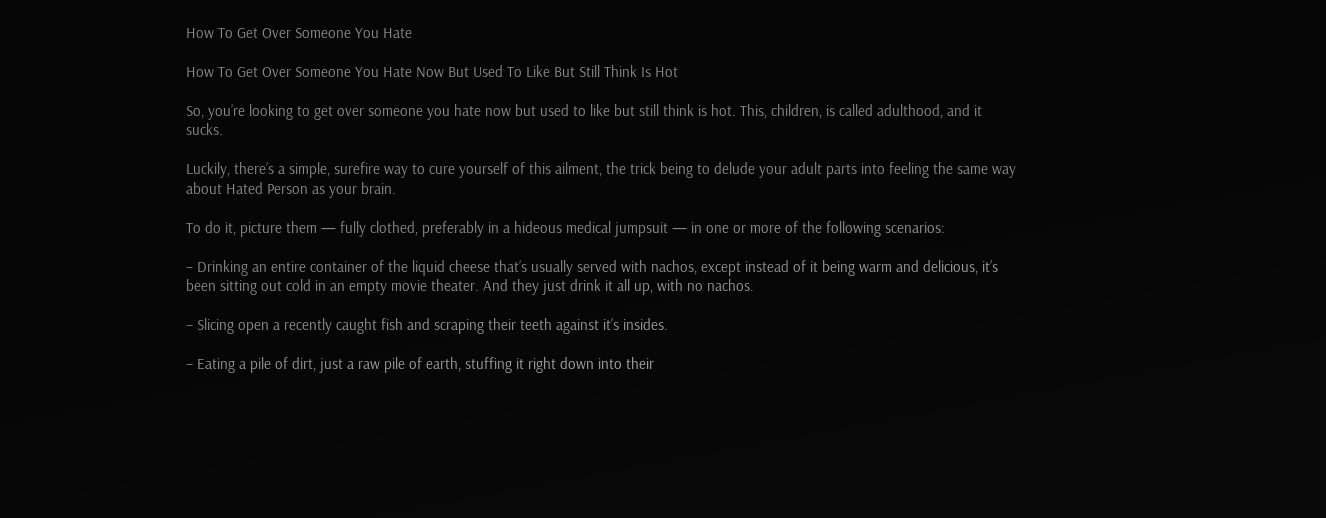How To Get Over Someone You Hate

How To Get Over Someone You Hate Now But Used To Like But Still Think Is Hot

So, you’re looking to get over someone you hate now but used to like but still think is hot. This, children, is called adulthood, and it sucks.

Luckily, there’s a simple, surefire way to cure yourself of this ailment, the trick being to delude your adult parts into feeling the same way about Hated Person as your brain.

To do it, picture them — fully clothed, preferably in a hideous medical jumpsuit — in one or more of the following scenarios:

– Drinking an entire container of the liquid cheese that’s usually served with nachos, except instead of it being warm and delicious, it’s been sitting out cold in an empty movie theater. And they just drink it all up, with no nachos.

– Slicing open a recently caught fish and scraping their teeth against it’s insides.

– Eating a pile of dirt, just a raw pile of earth, stuffing it right down into their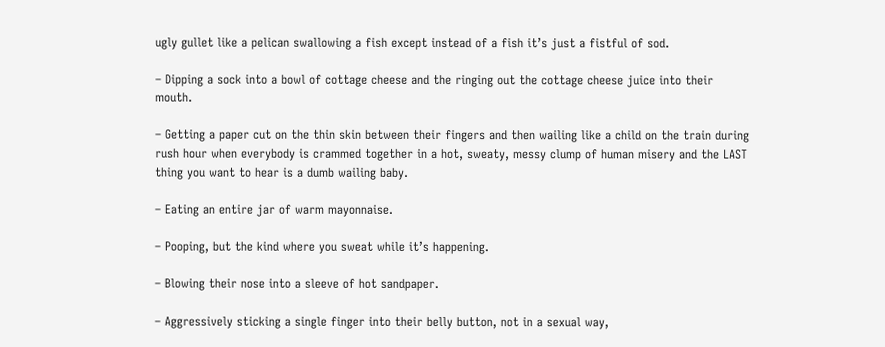ugly gullet like a pelican swallowing a fish except instead of a fish it’s just a fistful of sod.

– Dipping a sock into a bowl of cottage cheese and the ringing out the cottage cheese juice into their mouth.

– Getting a paper cut on the thin skin between their fingers and then wailing like a child on the train during rush hour when everybody is crammed together in a hot, sweaty, messy clump of human misery and the LAST thing you want to hear is a dumb wailing baby.

– Eating an entire jar of warm mayonnaise.

– Pooping, but the kind where you sweat while it’s happening.

– Blowing their nose into a sleeve of hot sandpaper.

– Aggressively sticking a single finger into their belly button, not in a sexual way,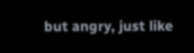but angry, just like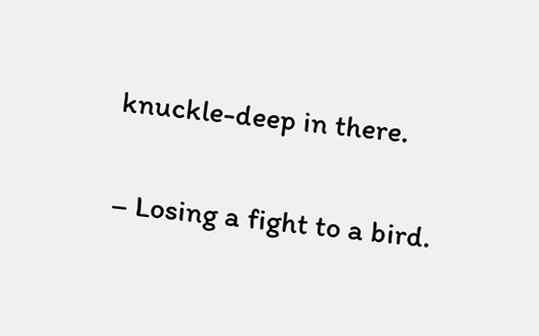knuckle-deep in there.

– Losing a fight to a bird.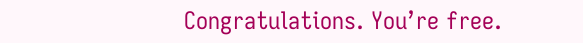Congratulations. You’re free.